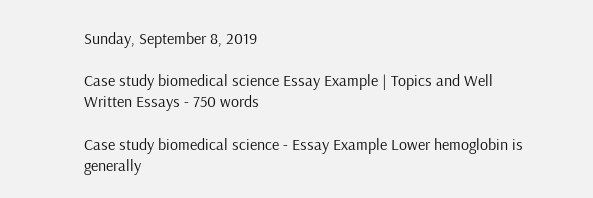Sunday, September 8, 2019

Case study biomedical science Essay Example | Topics and Well Written Essays - 750 words

Case study biomedical science - Essay Example Lower hemoglobin is generally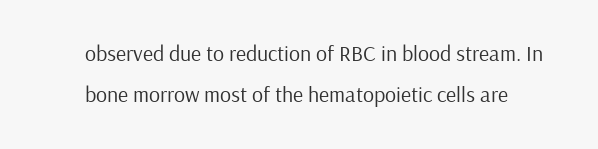observed due to reduction of RBC in blood stream. In bone morrow most of the hematopoietic cells are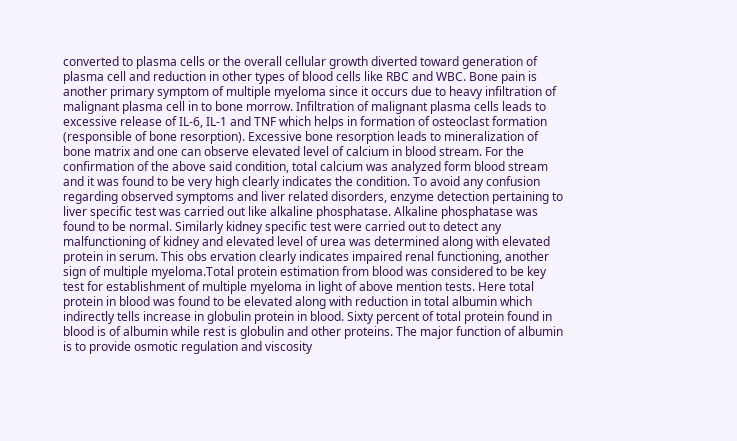converted to plasma cells or the overall cellular growth diverted toward generation of plasma cell and reduction in other types of blood cells like RBC and WBC. Bone pain is another primary symptom of multiple myeloma since it occurs due to heavy infiltration of malignant plasma cell in to bone morrow. Infiltration of malignant plasma cells leads to excessive release of IL-6, IL-1 and TNF which helps in formation of osteoclast formation (responsible of bone resorption). Excessive bone resorption leads to mineralization of bone matrix and one can observe elevated level of calcium in blood stream. For the confirmation of the above said condition, total calcium was analyzed form blood stream and it was found to be very high clearly indicates the condition. To avoid any confusion regarding observed symptoms and liver related disorders, enzyme detection pertaining to liver specific test was carried out like alkaline phosphatase. Alkaline phosphatase was found to be normal. Similarly kidney specific test were carried out to detect any malfunctioning of kidney and elevated level of urea was determined along with elevated protein in serum. This obs ervation clearly indicates impaired renal functioning, another sign of multiple myeloma.Total protein estimation from blood was considered to be key test for establishment of multiple myeloma in light of above mention tests. Here total protein in blood was found to be elevated along with reduction in total albumin which indirectly tells increase in globulin protein in blood. Sixty percent of total protein found in blood is of albumin while rest is globulin and other proteins. The major function of albumin is to provide osmotic regulation and viscosity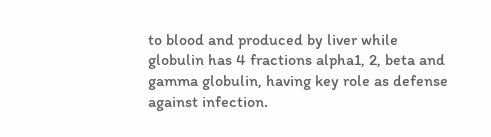to blood and produced by liver while globulin has 4 fractions alpha1, 2, beta and gamma globulin, having key role as defense against infection.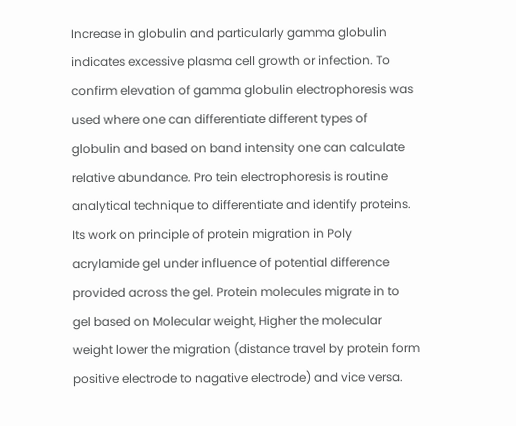Increase in globulin and particularly gamma globulin indicates excessive plasma cell growth or infection. To confirm elevation of gamma globulin electrophoresis was used where one can differentiate different types of globulin and based on band intensity one can calculate relative abundance. Pro tein electrophoresis is routine analytical technique to differentiate and identify proteins. Its work on principle of protein migration in Poly acrylamide gel under influence of potential difference provided across the gel. Protein molecules migrate in to gel based on Molecular weight, Higher the molecular weight lower the migration (distance travel by protein form positive electrode to nagative electrode) and vice versa.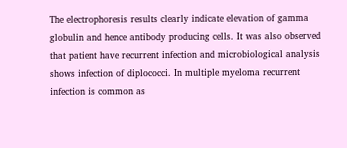The electrophoresis results clearly indicate elevation of gamma globulin and hence antibody producing cells. It was also observed that patient have recurrent infection and microbiological analysis shows infection of diplococci. In multiple myeloma recurrent infection is common as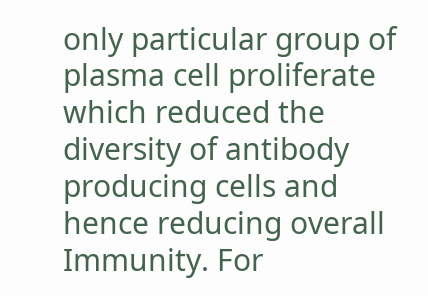only particular group of plasma cell proliferate which reduced the diversity of antibody producing cells and hence reducing overall Immunity. For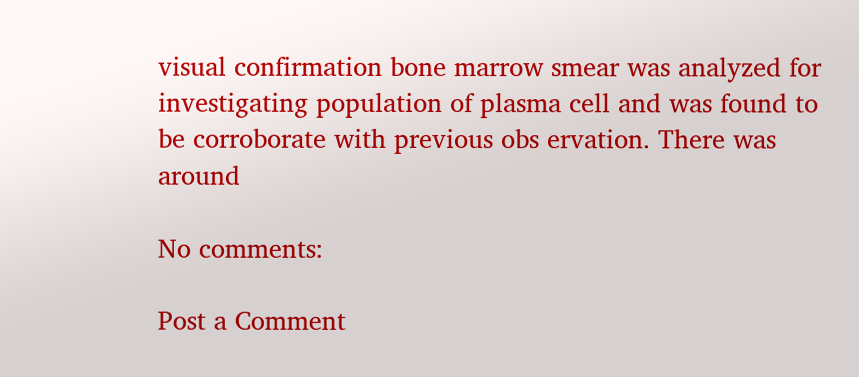visual confirmation bone marrow smear was analyzed for investigating population of plasma cell and was found to be corroborate with previous obs ervation. There was around

No comments:

Post a Comment